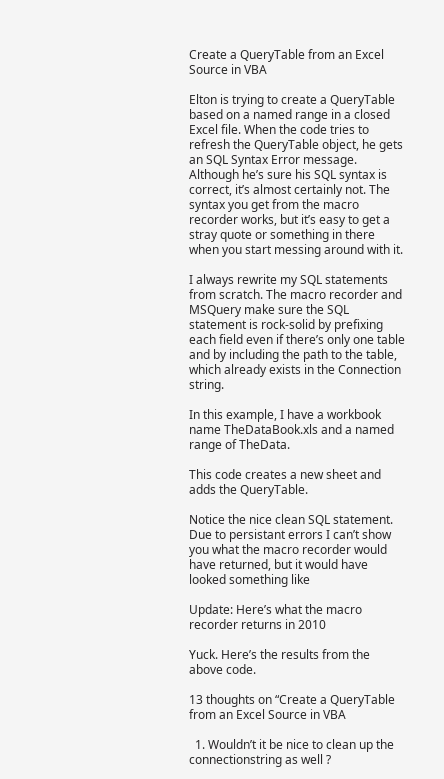Create a QueryTable from an Excel Source in VBA

Elton is trying to create a QueryTable based on a named range in a closed Excel file. When the code tries to refresh the QueryTable object, he gets an SQL Syntax Error message. Although he’s sure his SQL syntax is correct, it’s almost certainly not. The syntax you get from the macro recorder works, but it’s easy to get a stray quote or something in there when you start messing around with it.

I always rewrite my SQL statements from scratch. The macro recorder and MSQuery make sure the SQL statement is rock-solid by prefixing each field even if there’s only one table and by including the path to the table, which already exists in the Connection string.

In this example, I have a workbook name TheDataBook.xls and a named range of TheData.

This code creates a new sheet and adds the QueryTable.

Notice the nice clean SQL statement. Due to persistant errors I can’t show you what the macro recorder would have returned, but it would have looked something like

Update: Here’s what the macro recorder returns in 2010

Yuck. Here’s the results from the above code.

13 thoughts on “Create a QueryTable from an Excel Source in VBA

  1. Wouldn’t it be nice to clean up the connectionstring as well ?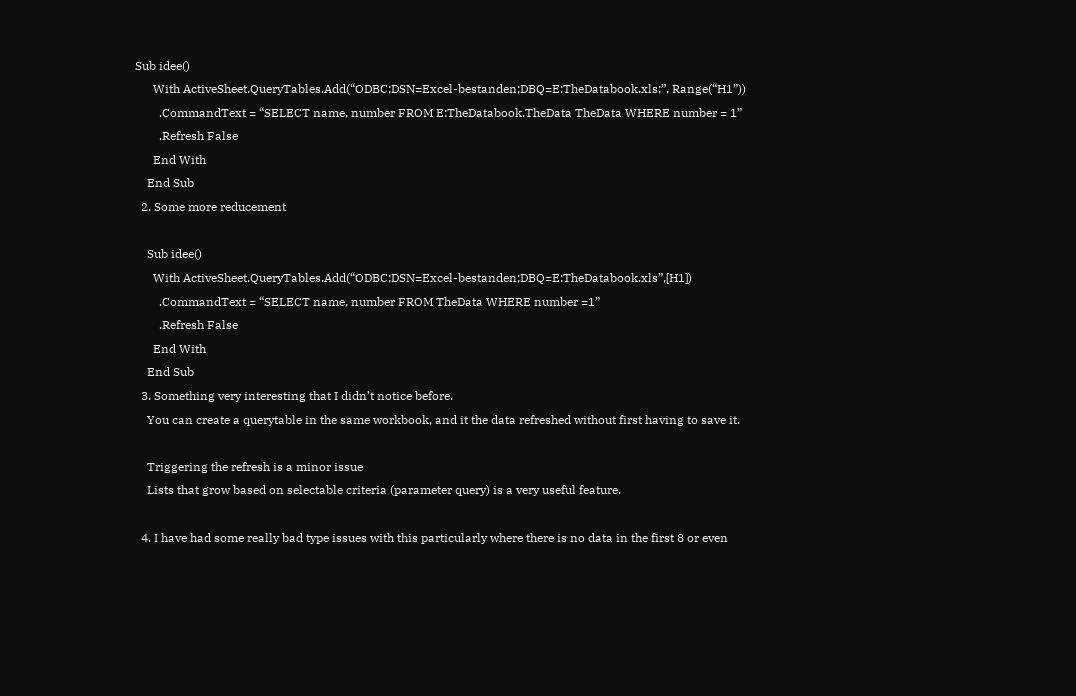Sub idee()
      With ActiveSheet.QueryTables.Add(“ODBC;DSN=Excel-bestanden;DBQ=E:TheDatabook.xls;”, Range(“H1”))
        .CommandText = “SELECT name, number FROM E:TheDatabook.TheData TheData WHERE number = 1”
        .Refresh False
      End With
    End Sub
  2. Some more reducement

    Sub idee()
      With ActiveSheet.QueryTables.Add(“ODBC;DSN=Excel-bestanden;DBQ=E:TheDatabook.xls”,[H1])
        .CommandText = “SELECT name, number FROM TheData WHERE number =1”
        .Refresh False
      End With
    End Sub
  3. Something very interesting that I didn’t notice before.
    You can create a querytable in the same workbook, and it the data refreshed without first having to save it.

    Triggering the refresh is a minor issue
    Lists that grow based on selectable criteria (parameter query) is a very useful feature.

  4. I have had some really bad type issues with this particularly where there is no data in the first 8 or even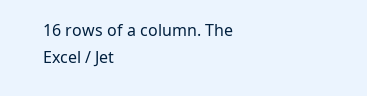16 rows of a column. The Excel / Jet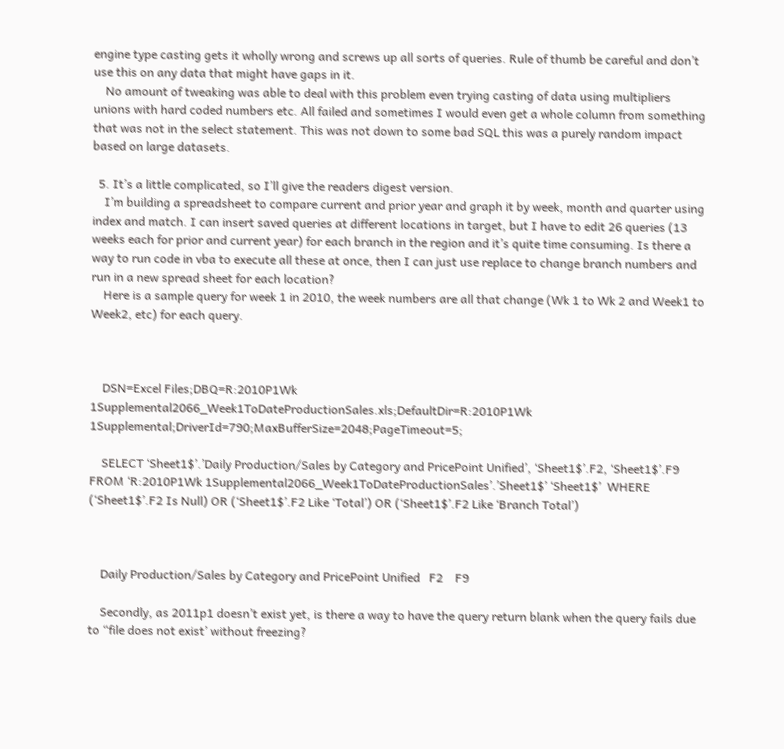engine type casting gets it wholly wrong and screws up all sorts of queries. Rule of thumb be careful and don’t use this on any data that might have gaps in it.
    No amount of tweaking was able to deal with this problem even trying casting of data using multipliers unions with hard coded numbers etc. All failed and sometimes I would even get a whole column from something that was not in the select statement. This was not down to some bad SQL this was a purely random impact based on large datasets.

  5. It’s a little complicated, so I’ll give the readers digest version.
    I’m building a spreadsheet to compare current and prior year and graph it by week, month and quarter using index and match. I can insert saved queries at different locations in target, but I have to edit 26 queries (13 weeks each for prior and current year) for each branch in the region and it’s quite time consuming. Is there a way to run code in vba to execute all these at once, then I can just use replace to change branch numbers and run in a new spread sheet for each location?
    Here is a sample query for week 1 in 2010, the week numbers are all that change (Wk 1 to Wk 2 and Week1 to Week2, etc) for each query.



    DSN=Excel Files;DBQ=R:2010P1Wk 1Supplemental2066_Week1ToDateProductionSales.xls;DefaultDir=R:2010P1Wk 1Supplemental;DriverId=790;MaxBufferSize=2048;PageTimeout=5;

    SELECT ‘Sheet1$’.’Daily Production/Sales by Category and PricePoint Unified’, ‘Sheet1$’.F2, ‘Sheet1$’.F9  FROM ‘R:2010P1Wk 1Supplemental2066_Week1ToDateProductionSales’.’Sheet1$’ ‘Sheet1$’  WHERE (‘Sheet1$’.F2 Is Null) OR (‘Sheet1$’.F2 Like ‘Total’) OR (‘Sheet1$’.F2 Like ‘Branch Total’)



    Daily Production/Sales by Category and PricePoint Unified   F2    F9

    Secondly, as 2011p1 doesn’t exist yet, is there a way to have the query return blank when the query fails due to “file does not exist’ without freezing?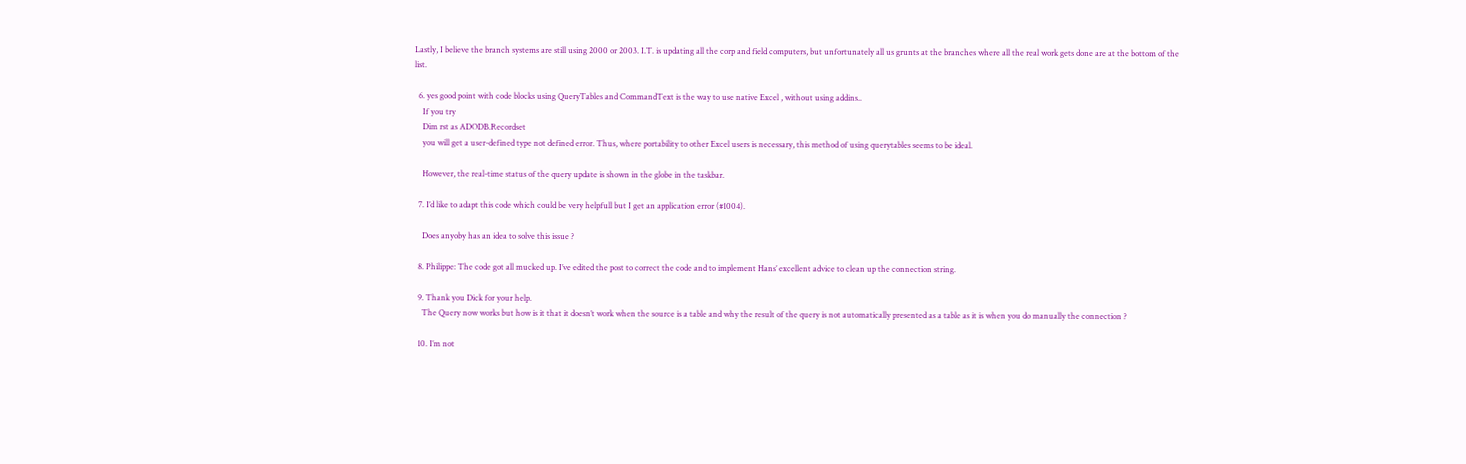Lastly, I believe the branch systems are still using 2000 or 2003. I.T. is updating all the corp and field computers, but unfortunately all us grunts at the branches where all the real work gets done are at the bottom of the list.

  6. yes good point with code blocks using QueryTables and CommandText is the way to use native Excel , without using addins..
    If you try
    Dim rst as ADODB.Recordset
    you will get a user-defined type not defined error. Thus, where portability to other Excel users is necessary, this method of using querytables seems to be ideal.

    However, the real-time status of the query update is shown in the globe in the taskbar.

  7. I’d like to adapt this code which could be very helpfull but I get an application error (#1004).

    Does anyoby has an idea to solve this issue ?

  8. Philippe: The code got all mucked up. I’ve edited the post to correct the code and to implement Hans’ excellent advice to clean up the connection string.

  9. Thank you Dick for your help.
    The Query now works but how is it that it doesn’t work when the source is a table and why the result of the query is not automatically presented as a table as it is when you do manually the connection ?

  10. I’m not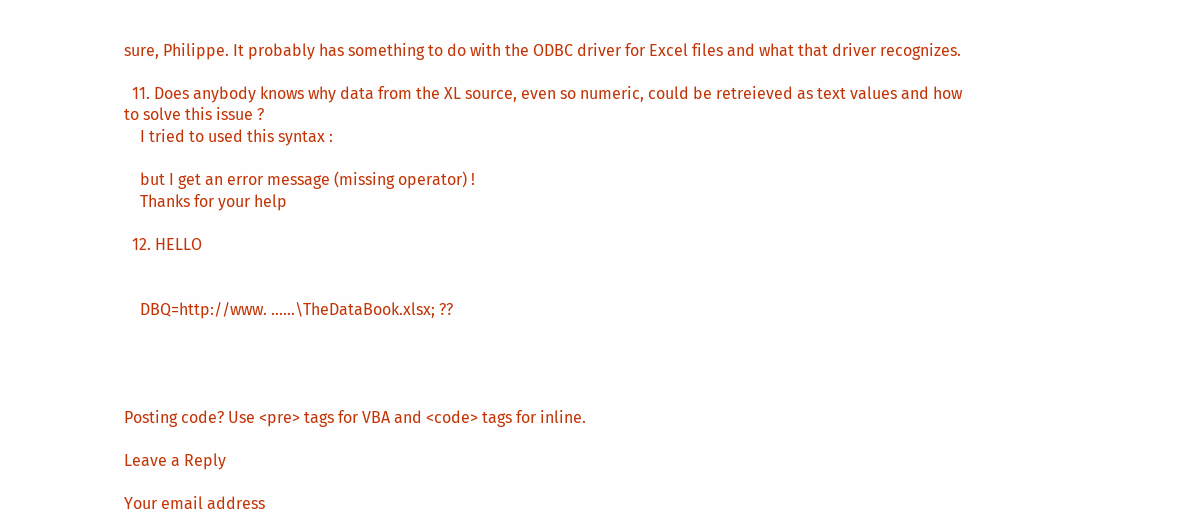sure, Philippe. It probably has something to do with the ODBC driver for Excel files and what that driver recognizes.

  11. Does anybody knows why data from the XL source, even so numeric, could be retreieved as text values and how to solve this issue ?
    I tried to used this syntax :

    but I get an error message (missing operator) !
    Thanks for your help

  12. HELLO


    DBQ=http://www. ……\TheDataBook.xlsx; ??




Posting code? Use <pre> tags for VBA and <code> tags for inline.

Leave a Reply

Your email address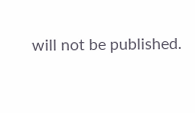will not be published.